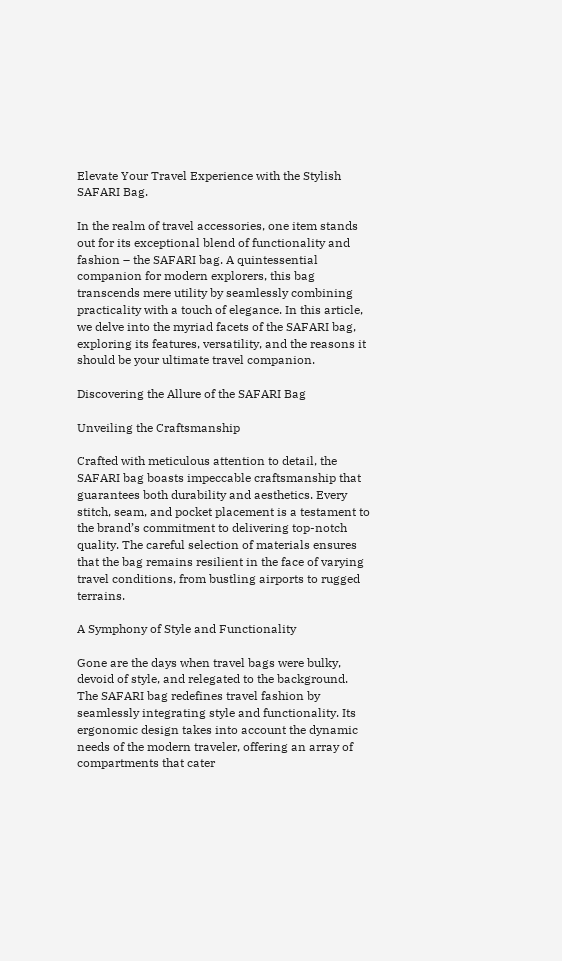Elevate Your Travel Experience with the Stylish SAFARI Bag.

In the realm of travel accessories, one item stands out for its exceptional blend of functionality and fashion – the SAFARI bag. A quintessential companion for modern explorers, this bag transcends mere utility by seamlessly combining practicality with a touch of elegance. In this article, we delve into the myriad facets of the SAFARI bag, exploring its features, versatility, and the reasons it should be your ultimate travel companion.

Discovering the Allure of the SAFARI Bag

Unveiling the Craftsmanship

Crafted with meticulous attention to detail, the SAFARI bag boasts impeccable craftsmanship that guarantees both durability and aesthetics. Every stitch, seam, and pocket placement is a testament to the brand’s commitment to delivering top-notch quality. The careful selection of materials ensures that the bag remains resilient in the face of varying travel conditions, from bustling airports to rugged terrains.

A Symphony of Style and Functionality

Gone are the days when travel bags were bulky, devoid of style, and relegated to the background. The SAFARI bag redefines travel fashion by seamlessly integrating style and functionality. Its ergonomic design takes into account the dynamic needs of the modern traveler, offering an array of compartments that cater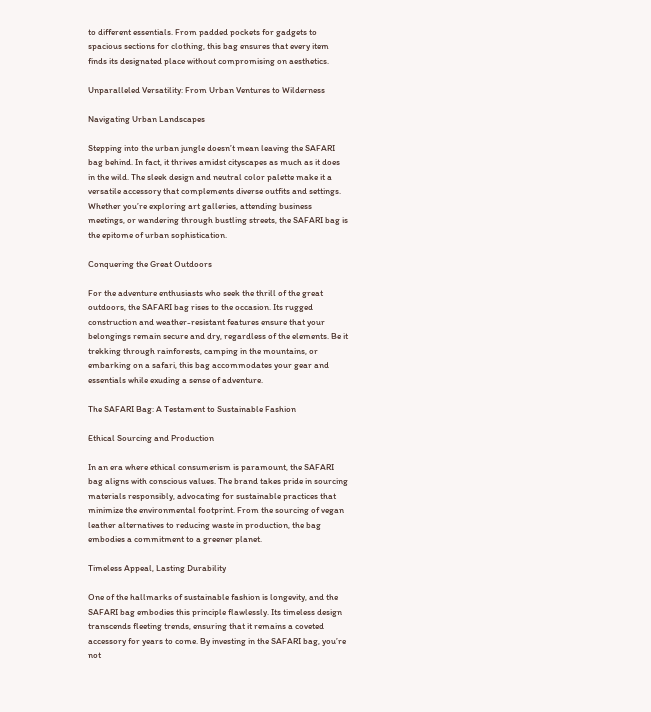to different essentials. From padded pockets for gadgets to spacious sections for clothing, this bag ensures that every item finds its designated place without compromising on aesthetics.

Unparalleled Versatility: From Urban Ventures to Wilderness

Navigating Urban Landscapes

Stepping into the urban jungle doesn’t mean leaving the SAFARI bag behind. In fact, it thrives amidst cityscapes as much as it does in the wild. The sleek design and neutral color palette make it a versatile accessory that complements diverse outfits and settings. Whether you’re exploring art galleries, attending business meetings, or wandering through bustling streets, the SAFARI bag is the epitome of urban sophistication.

Conquering the Great Outdoors

For the adventure enthusiasts who seek the thrill of the great outdoors, the SAFARI bag rises to the occasion. Its rugged construction and weather-resistant features ensure that your belongings remain secure and dry, regardless of the elements. Be it trekking through rainforests, camping in the mountains, or embarking on a safari, this bag accommodates your gear and essentials while exuding a sense of adventure.

The SAFARI Bag: A Testament to Sustainable Fashion

Ethical Sourcing and Production

In an era where ethical consumerism is paramount, the SAFARI bag aligns with conscious values. The brand takes pride in sourcing materials responsibly, advocating for sustainable practices that minimize the environmental footprint. From the sourcing of vegan leather alternatives to reducing waste in production, the bag embodies a commitment to a greener planet.

Timeless Appeal, Lasting Durability

One of the hallmarks of sustainable fashion is longevity, and the SAFARI bag embodies this principle flawlessly. Its timeless design transcends fleeting trends, ensuring that it remains a coveted accessory for years to come. By investing in the SAFARI bag, you’re not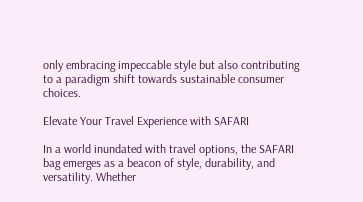only embracing impeccable style but also contributing to a paradigm shift towards sustainable consumer choices.

Elevate Your Travel Experience with SAFARI

In a world inundated with travel options, the SAFARI bag emerges as a beacon of style, durability, and versatility. Whether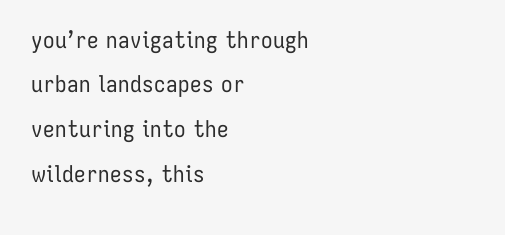you’re navigating through urban landscapes or venturing into the wilderness, this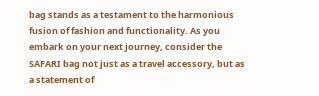bag stands as a testament to the harmonious fusion of fashion and functionality. As you embark on your next journey, consider the SAFARI bag not just as a travel accessory, but as a statement of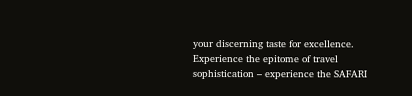your discerning taste for excellence. Experience the epitome of travel sophistication – experience the SAFARI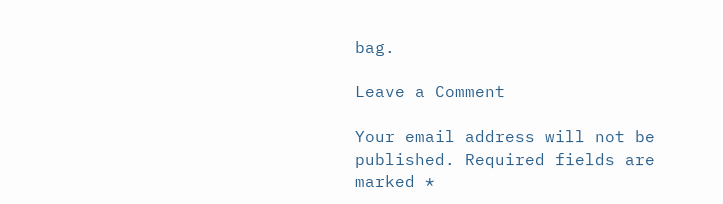bag.

Leave a Comment

Your email address will not be published. Required fields are marked *